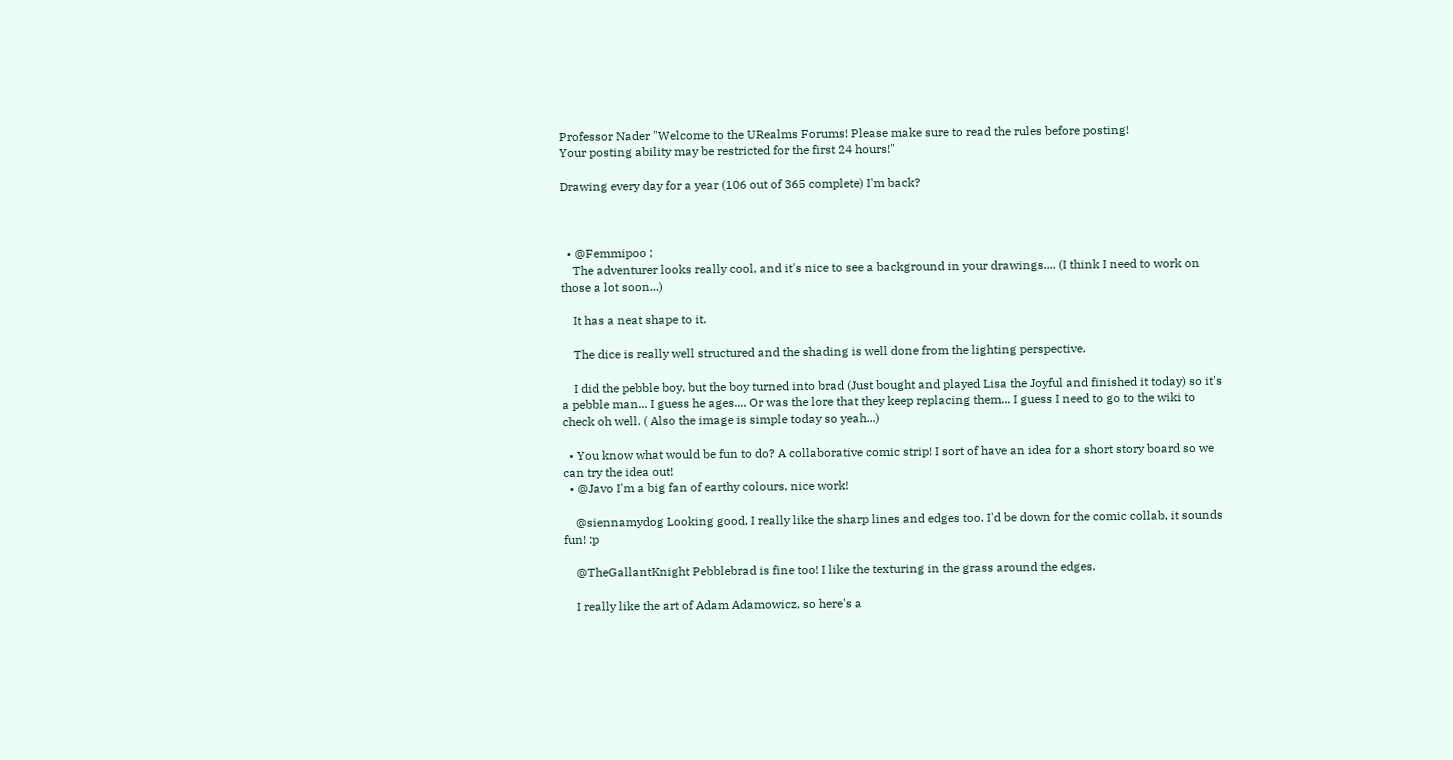Professor Nader "Welcome to the URealms Forums! Please make sure to read the rules before posting!
Your posting ability may be restricted for the first 24 hours!"

Drawing every day for a year (106 out of 365 complete) I'm back?



  • @Femmipoo ;
    The adventurer looks really cool, and it's nice to see a background in your drawings.... (I think I need to work on those a lot soon...)

    It has a neat shape to it.

    The dice is really well structured and the shading is well done from the lighting perspective.

    I did the pebble boy, but the boy turned into brad (Just bought and played Lisa the Joyful and finished it today) so it's a pebble man... I guess he ages.... Or was the lore that they keep replacing them... I guess I need to go to the wiki to check oh well. ( Also the image is simple today so yeah...)

  • You know what would be fun to do? A collaborative comic strip! I sort of have an idea for a short story board so we can try the idea out!
  • @Javo I'm a big fan of earthy colours, nice work!

    @siennamydog Looking good, I really like the sharp lines and edges too. I'd be down for the comic collab, it sounds fun! :p

    @TheGallantKnight Pebblebrad is fine too! I like the texturing in the grass around the edges.

    I really like the art of Adam Adamowicz, so here's a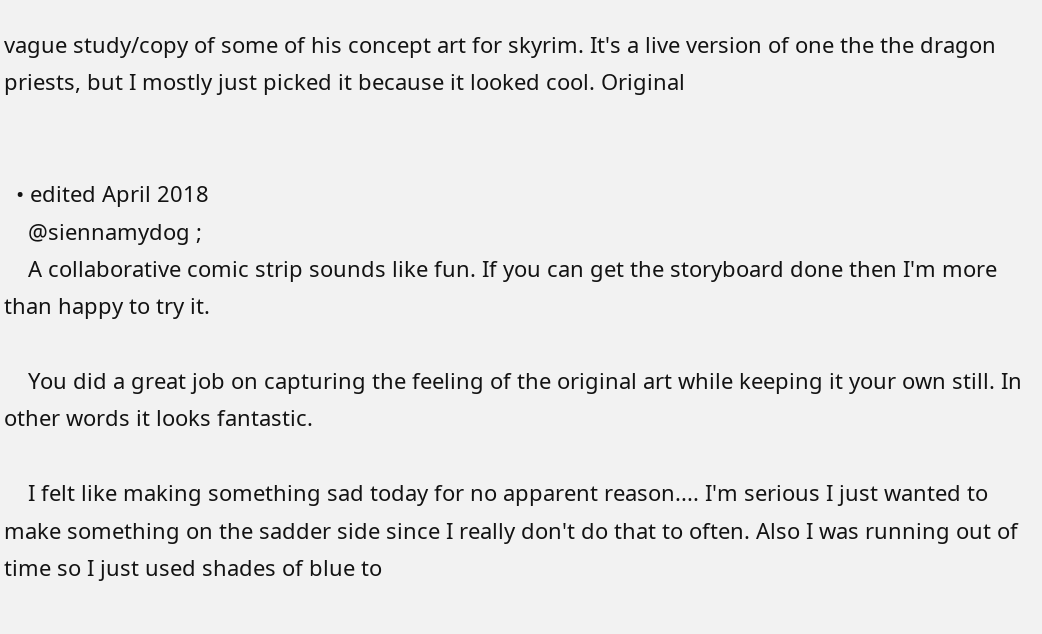vague study/copy of some of his concept art for skyrim. It's a live version of one the the dragon priests, but I mostly just picked it because it looked cool. Original


  • edited April 2018
    @siennamydog ;
    A collaborative comic strip sounds like fun. If you can get the storyboard done then I'm more than happy to try it.

    You did a great job on capturing the feeling of the original art while keeping it your own still. In other words it looks fantastic.

    I felt like making something sad today for no apparent reason.... I'm serious I just wanted to make something on the sadder side since I really don't do that to often. Also I was running out of time so I just used shades of blue to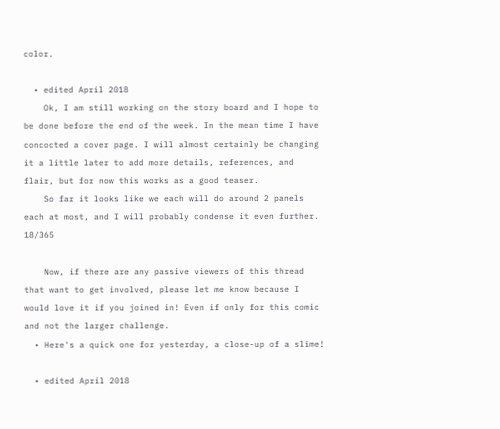color.

  • edited April 2018
    Ok, I am still working on the story board and I hope to be done before the end of the week. In the mean time I have concocted a cover page. I will almost certainly be changing it a little later to add more details, references, and flair, but for now this works as a good teaser.
    So far it looks like we each will do around 2 panels each at most, and I will probably condense it even further. 18/365

    Now, if there are any passive viewers of this thread that want to get involved, please let me know because I would love it if you joined in! Even if only for this comic and not the larger challenge.
  • Here's a quick one for yesterday, a close-up of a slime!

  • edited April 2018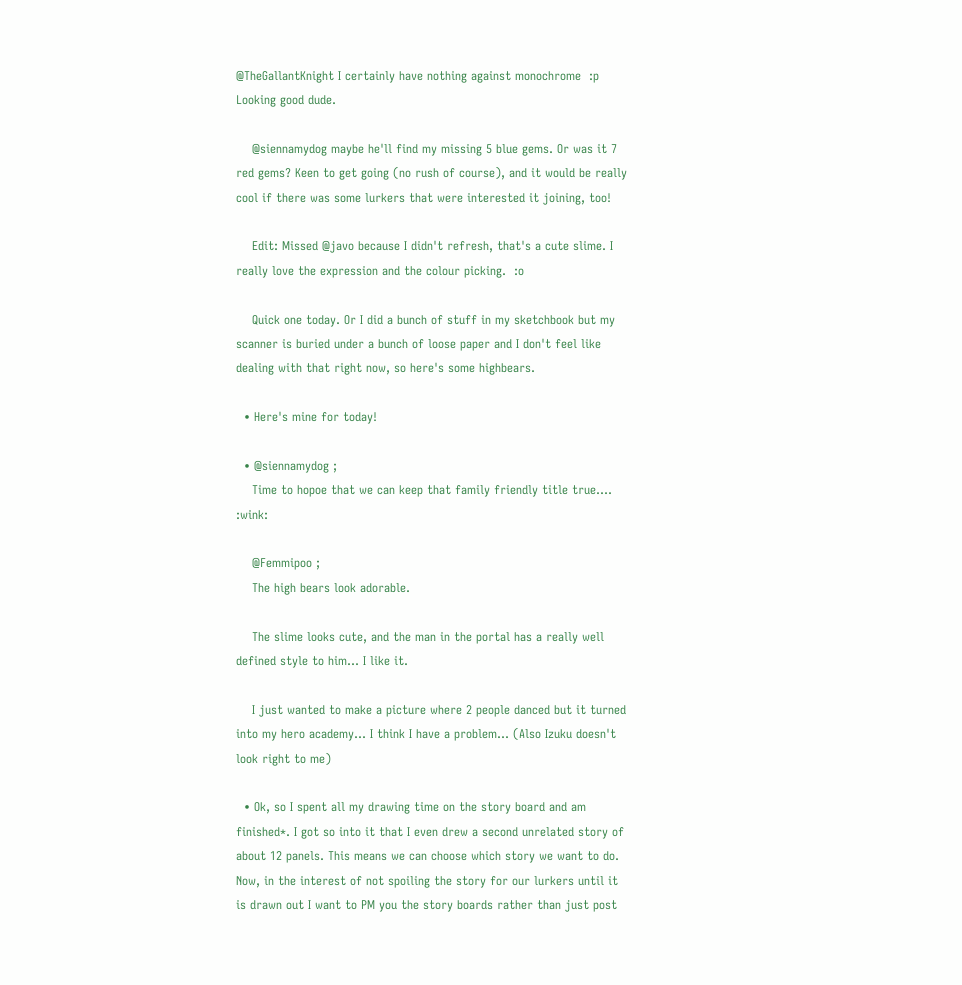@TheGallantKnight I certainly have nothing against monochrome  :p Looking good dude.

    @siennamydog maybe he'll find my missing 5 blue gems. Or was it 7 red gems? Keen to get going (no rush of course), and it would be really cool if there was some lurkers that were interested it joining, too!

    Edit: Missed @javo because I didn't refresh, that's a cute slime. I really love the expression and the colour picking.  :o

    Quick one today. Or I did a bunch of stuff in my sketchbook but my scanner is buried under a bunch of loose paper and I don't feel like dealing with that right now, so here's some highbears.

  • Here's mine for today!

  • @siennamydog ;
    Time to hopoe that we can keep that family friendly title true.... :wink:

    @Femmipoo ;
    The high bears look adorable.

    The slime looks cute, and the man in the portal has a really well defined style to him... I like it.

    I just wanted to make a picture where 2 people danced but it turned into my hero academy... I think I have a problem... (Also Izuku doesn't look right to me)

  • Ok, so I spent all my drawing time on the story board and am finished*. I got so into it that I even drew a second unrelated story of about 12 panels. This means we can choose which story we want to do. Now, in the interest of not spoiling the story for our lurkers until it is drawn out I want to PM you the story boards rather than just post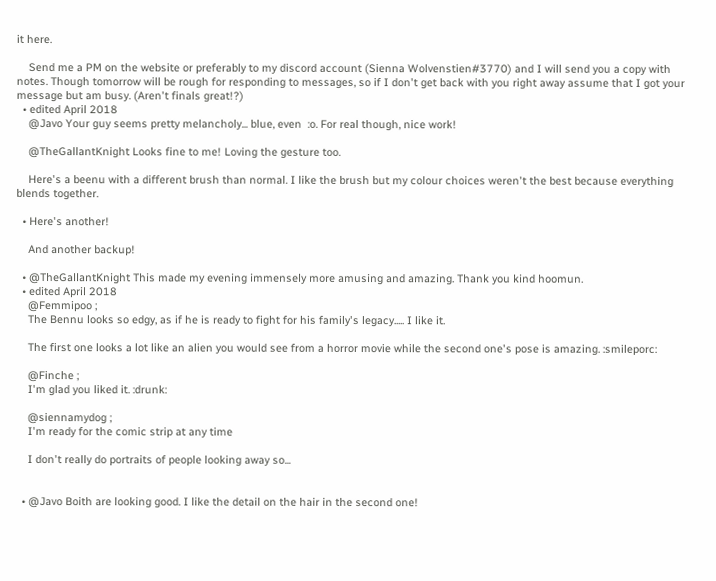it here.

    Send me a PM on the website or preferably to my discord account (Sienna Wolvenstien#3770) and I will send you a copy with notes. Though tomorrow will be rough for responding to messages, so if I don't get back with you right away assume that I got your message but am busy. (Aren't finals great!?)
  • edited April 2018
    @Javo Your guy seems pretty melancholy... blue, even  :o. For real though, nice work!

    @TheGallantKnight Looks fine to me! Loving the gesture too.

    Here's a beenu with a different brush than normal. I like the brush but my colour choices weren't the best because everything blends together.

  • Here's another!

    And another backup!

  • @TheGallantKnight This made my evening immensely more amusing and amazing. Thank you kind hoomun.
  • edited April 2018
    @Femmipoo ;
    The Bennu looks so edgy, as if he is ready to fight for his family's legacy..... I like it.

    The first one looks a lot like an alien you would see from a horror movie while the second one's pose is amazing. :smileporc:

    @Finche ;
    I'm glad you liked it. :drunk:

    @siennamydog ;
    I'm ready for the comic strip at any time

    I don't really do portraits of people looking away so...


  • @Javo Boith are looking good. I like the detail on the hair in the second one!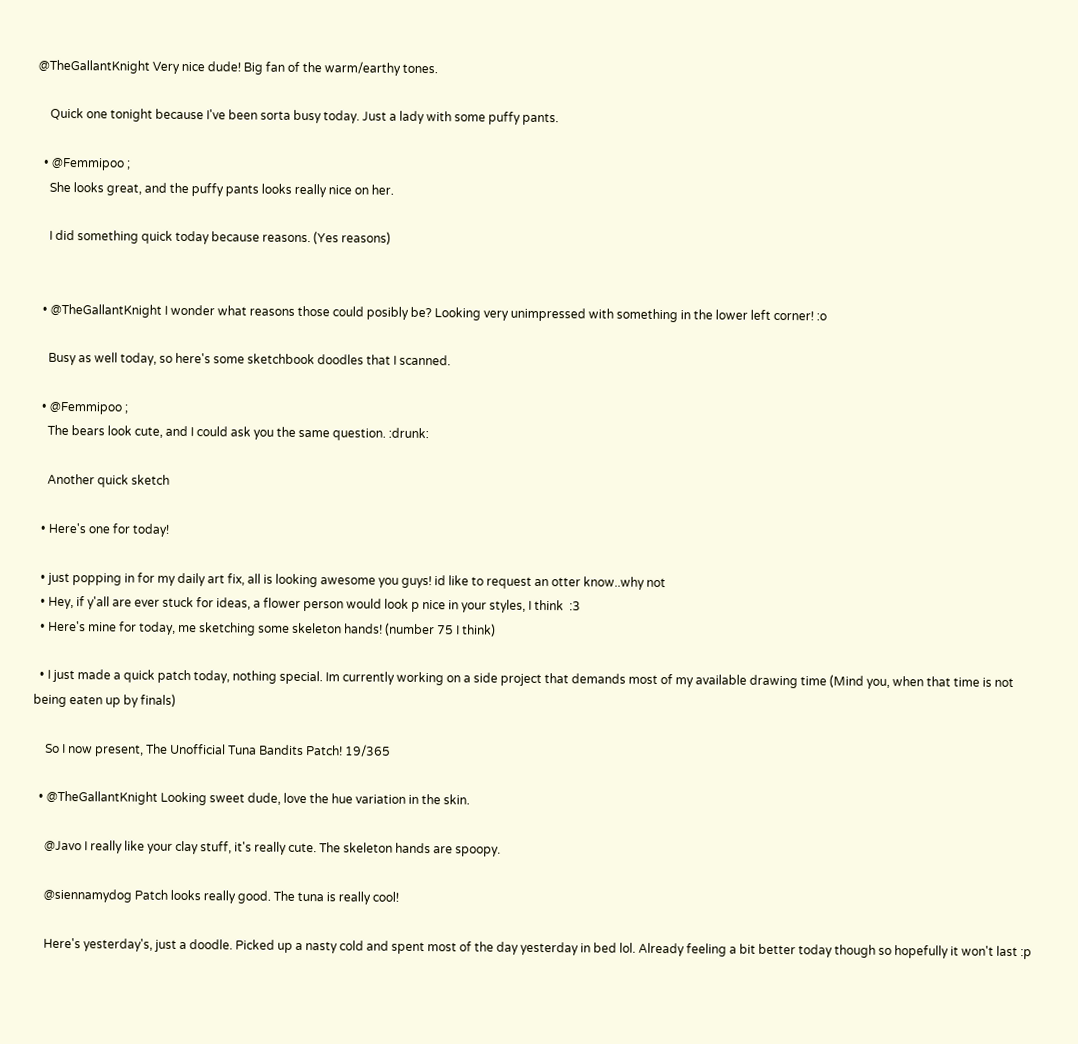@TheGallantKnight Very nice dude! Big fan of the warm/earthy tones.

    Quick one tonight because I've been sorta busy today. Just a lady with some puffy pants.

  • @Femmipoo ;
    She looks great, and the puffy pants looks really nice on her.

    I did something quick today because reasons. (Yes reasons)


  • @TheGallantKnight I wonder what reasons those could posibly be? Looking very unimpressed with something in the lower left corner! :o

    Busy as well today, so here's some sketchbook doodles that I scanned.

  • @Femmipoo ;
    The bears look cute, and I could ask you the same question. :drunk:

    Another quick sketch

  • Here's one for today!

  • just popping in for my daily art fix, all is looking awesome you guys! id like to request an otter know..why not
  • Hey, if y'all are ever stuck for ideas, a flower person would look p nice in your styles, I think  :3
  • Here's mine for today, me sketching some skeleton hands! (number 75 I think)

  • I just made a quick patch today, nothing special. Im currently working on a side project that demands most of my available drawing time (Mind you, when that time is not being eaten up by finals)

    So I now present, The Unofficial Tuna Bandits Patch! 19/365

  • @TheGallantKnight Looking sweet dude, love the hue variation in the skin.

    @Javo I really like your clay stuff, it's really cute. The skeleton hands are spoopy.

    @siennamydog Patch looks really good. The tuna is really cool!

    Here's yesterday's, just a doodle. Picked up a nasty cold and spent most of the day yesterday in bed lol. Already feeling a bit better today though so hopefully it won't last :p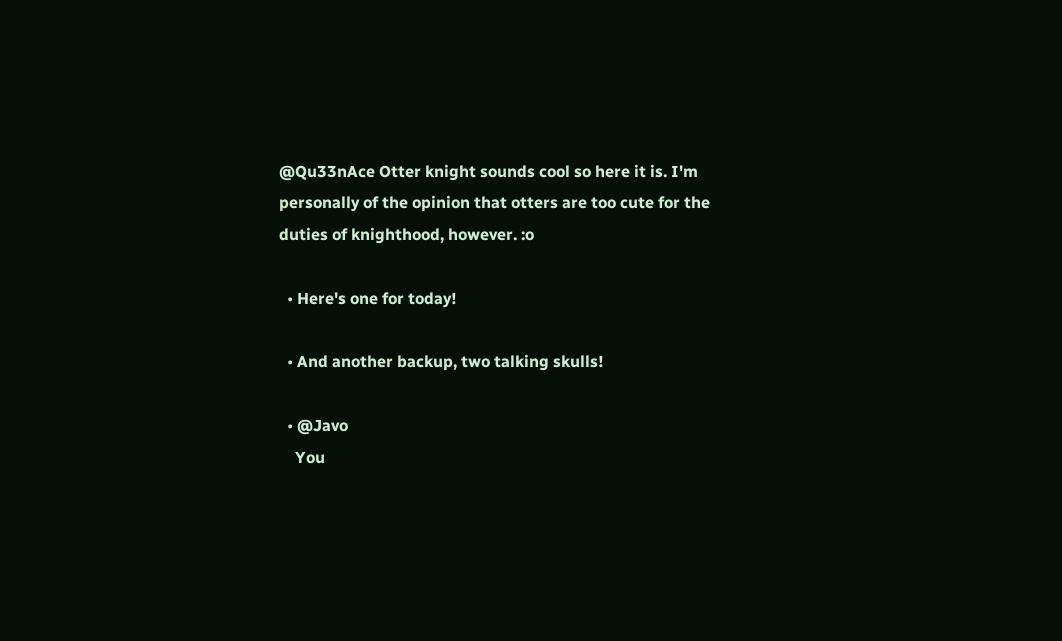@Qu33nAce Otter knight sounds cool so here it is. I'm personally of the opinion that otters are too cute for the duties of knighthood, however. :o

  • Here's one for today!

  • And another backup, two talking skulls!

  • @Javo
    You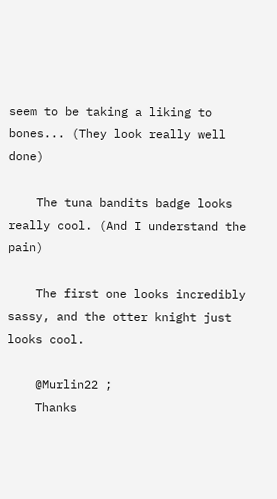seem to be taking a liking to bones... (They look really well done)

    The tuna bandits badge looks really cool. (And I understand the pain)

    The first one looks incredibly sassy, and the otter knight just looks cool.

    @Murlin22 ;
    Thanks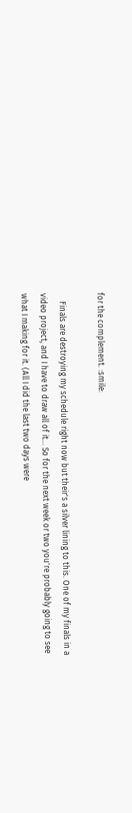for the complement. :smile:

    Finals are destroying my schedule right now but their's a silver lining to this. One of my finals in a video project, and I have to draw all of it... So for the next week or two you're probably going to see what I making for it. (All I did the last two days were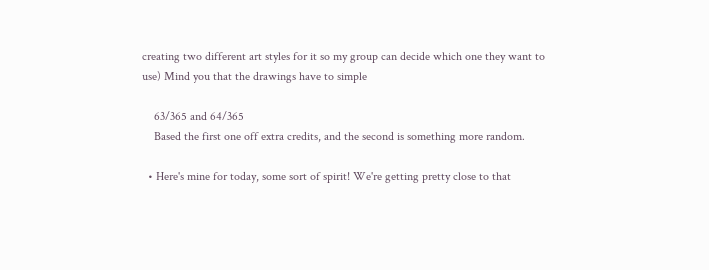creating two different art styles for it so my group can decide which one they want to use) Mind you that the drawings have to simple

    63/365 and 64/365
    Based the first one off extra credits, and the second is something more random.

  • Here's mine for today, some sort of spirit! We're getting pretty close to that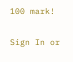100 mark!

Sign In or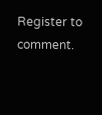Register to comment.